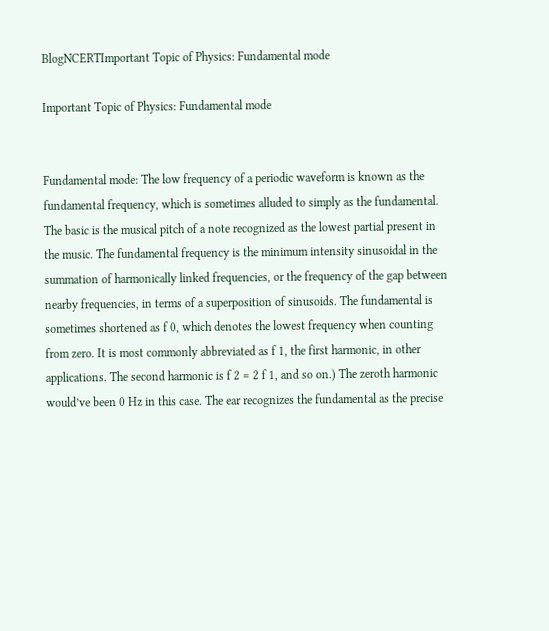BlogNCERTImportant Topic of Physics: Fundamental mode

Important Topic of Physics: Fundamental mode


Fundamental mode: The low frequency of a periodic waveform is known as the fundamental frequency, which is sometimes alluded to simply as the fundamental. The basic is the musical pitch of a note recognized as the lowest partial present in the music. The fundamental frequency is the minimum intensity sinusoidal in the summation of harmonically linked frequencies, or the frequency of the gap between nearby frequencies, in terms of a superposition of sinusoids. The fundamental is sometimes shortened as f 0, which denotes the lowest frequency when counting from zero. It is most commonly abbreviated as f 1, the first harmonic, in other applications. The second harmonic is f 2 = 2 f 1, and so on.) The zeroth harmonic would’ve been 0 Hz in this case. The ear recognizes the fundamental as the precise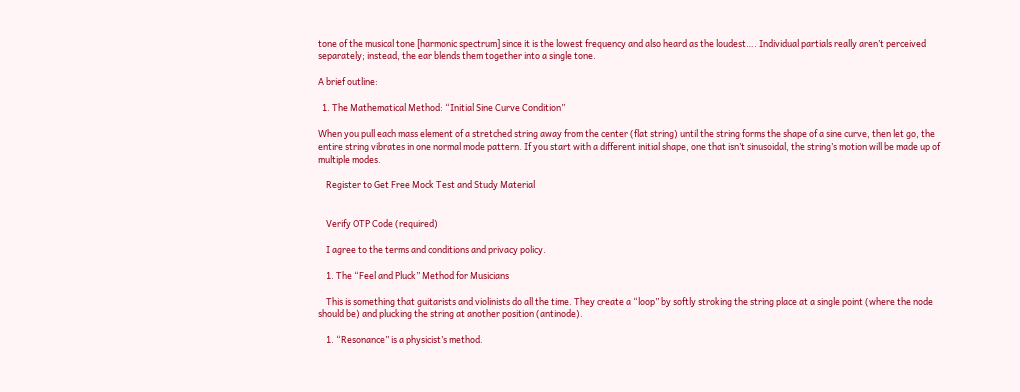tone of the musical tone [harmonic spectrum] since it is the lowest frequency and also heard as the loudest…. Individual partials really aren’t perceived separately; instead, the ear blends them together into a single tone.

A brief outline:

  1. The Mathematical Method: “Initial Sine Curve Condition”

When you pull each mass element of a stretched string away from the center (flat string) until the string forms the shape of a sine curve, then let go, the entire string vibrates in one normal mode pattern. If you start with a different initial shape, one that isn’t sinusoidal, the string’s motion will be made up of multiple modes.

    Register to Get Free Mock Test and Study Material


    Verify OTP Code (required)

    I agree to the terms and conditions and privacy policy.

    1. The “Feel and Pluck” Method for Musicians

    This is something that guitarists and violinists do all the time. They create a “loop” by softly stroking the string place at a single point (where the node should be) and plucking the string at another position (antinode).

    1. “Resonance” is a physicist’s method.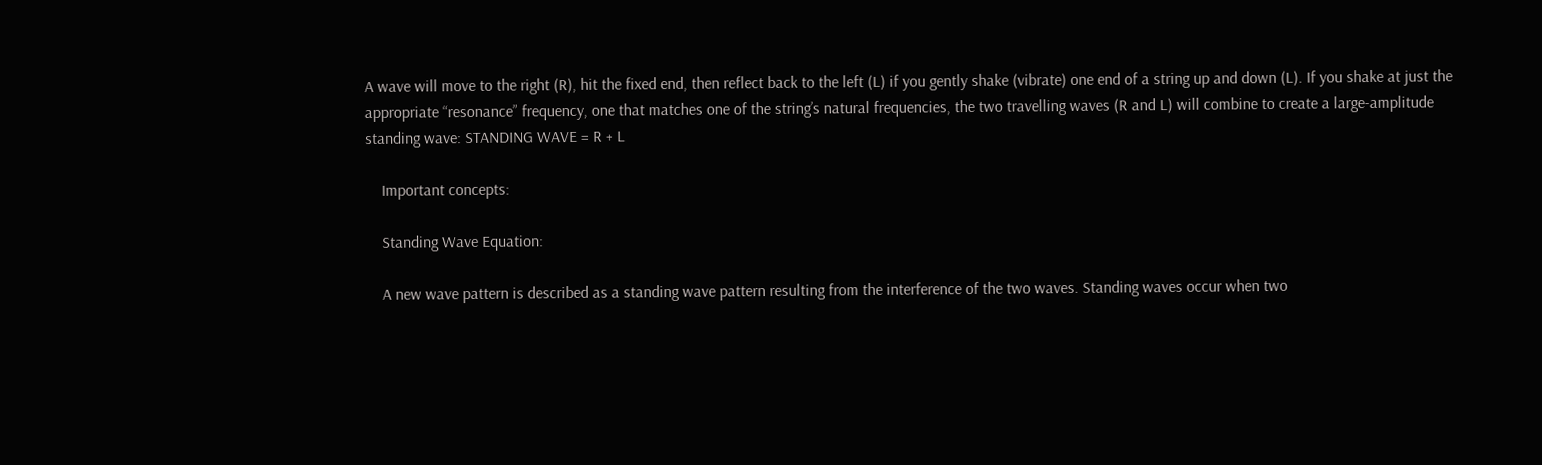A wave will move to the right (R), hit the fixed end, then reflect back to the left (L) if you gently shake (vibrate) one end of a string up and down (L). If you shake at just the appropriate “resonance” frequency, one that matches one of the string’s natural frequencies, the two travelling waves (R and L) will combine to create a large-amplitude standing wave: STANDING WAVE = R + L

    Important concepts:

    Standing Wave Equation:

    A new wave pattern is described as a standing wave pattern resulting from the interference of the two waves. Standing waves occur when two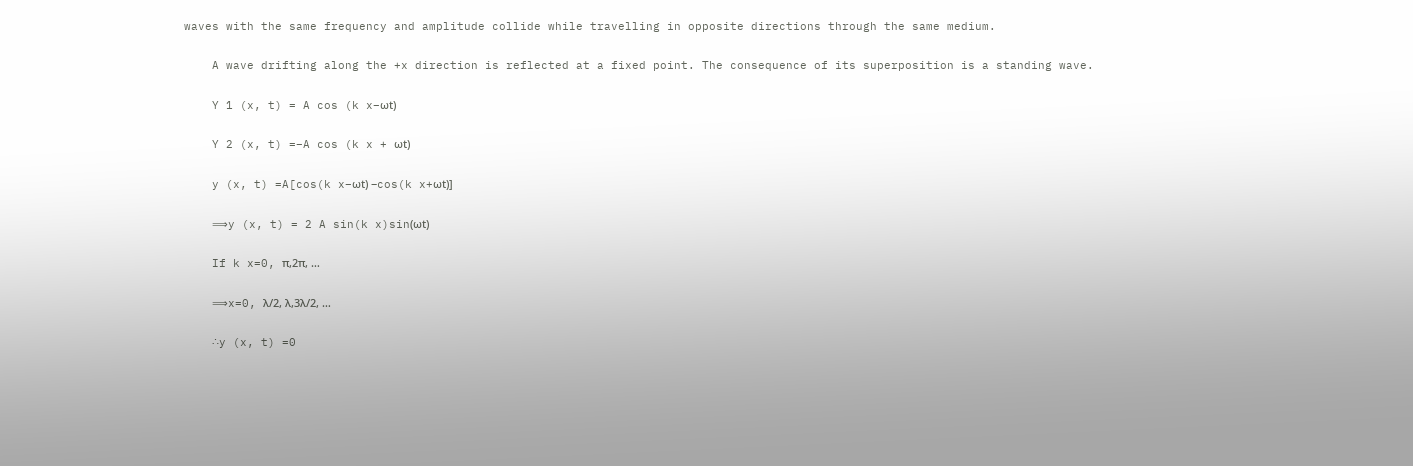waves with the same frequency and amplitude collide while travelling in opposite directions through the same medium.

    A wave drifting along the +x direction is reflected at a fixed point. The consequence of its superposition is a standing wave.

    Y 1 (x, t) = A cos (k x−ωt)

    Y 2 (x, t) =−A cos (k x + ωt)

    y (x, t) =A[cos(k x−ωt) −cos(k x+ωt)]

    ⟹y (x, t) = 2 A sin(k x)sin(ωt)

    If k x=0, π,2π, …

    ⟹x=0, λ/2, λ,3λ/2, …

    ∴y (x, t) =0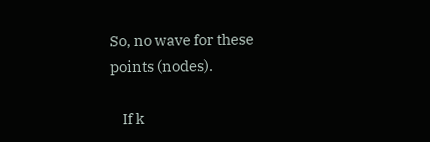So, no wave for these points (nodes).

    If k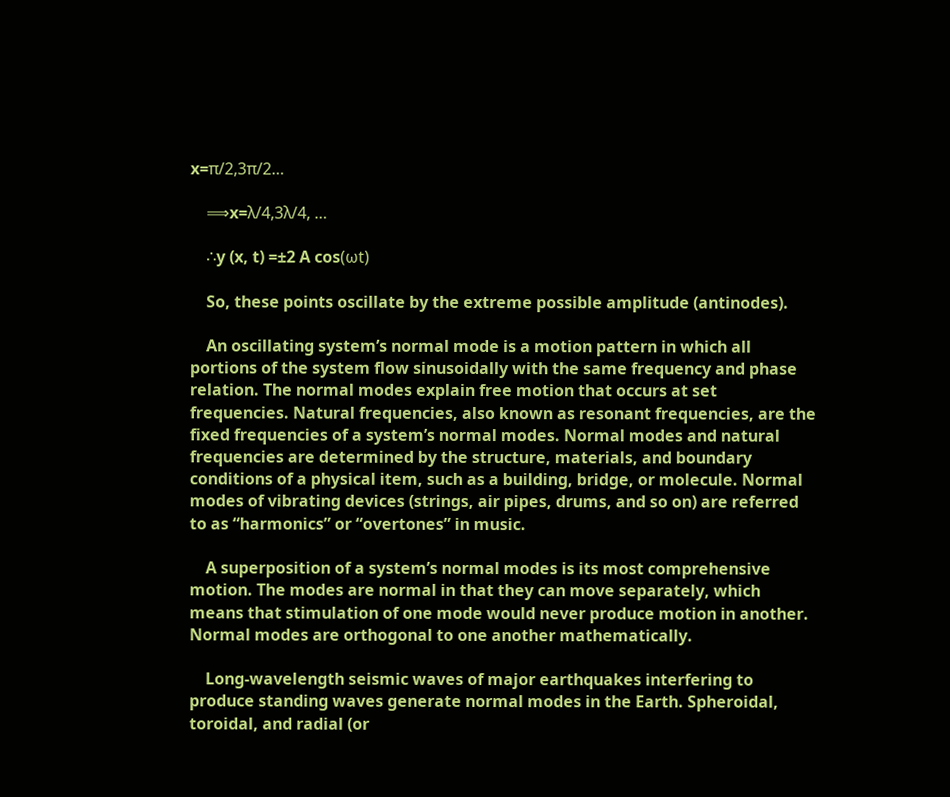x=π/2,3π/2…

    ⟹x=λ/4,3λ/4, …

    ∴y (x, t) =±2 A cos(ωt)

    So, these points oscillate by the extreme possible amplitude (antinodes).

    An oscillating system’s normal mode is a motion pattern in which all portions of the system flow sinusoidally with the same frequency and phase relation. The normal modes explain free motion that occurs at set frequencies. Natural frequencies, also known as resonant frequencies, are the fixed frequencies of a system’s normal modes. Normal modes and natural frequencies are determined by the structure, materials, and boundary conditions of a physical item, such as a building, bridge, or molecule. Normal modes of vibrating devices (strings, air pipes, drums, and so on) are referred to as “harmonics” or “overtones” in music.

    A superposition of a system’s normal modes is its most comprehensive motion. The modes are normal in that they can move separately, which means that stimulation of one mode would never produce motion in another. Normal modes are orthogonal to one another mathematically.

    Long-wavelength seismic waves of major earthquakes interfering to produce standing waves generate normal modes in the Earth. Spheroidal, toroidal, and radial (or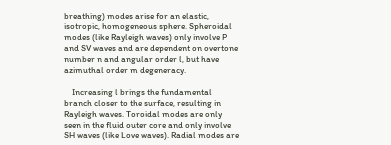breathing) modes arise for an elastic, isotropic, homogeneous sphere. Spheroidal modes (like Rayleigh waves) only involve P and SV waves and are dependent on overtone number n and angular order l, but have azimuthal order m degeneracy.

    Increasing l brings the fundamental branch closer to the surface, resulting in Rayleigh waves. Toroidal modes are only seen in the fluid outer core and only involve SH waves (like Love waves). Radial modes are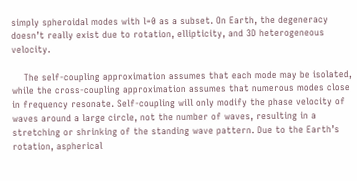simply spheroidal modes with l=0 as a subset. On Earth, the degeneracy doesn’t really exist due to rotation, ellipticity, and 3D heterogeneous velocity.

    The self-coupling approximation assumes that each mode may be isolated, while the cross-coupling approximation assumes that numerous modes close in frequency resonate. Self-coupling will only modify the phase velocity of waves around a large circle, not the number of waves, resulting in a stretching or shrinking of the standing wave pattern. Due to the Earth’s rotation, aspherical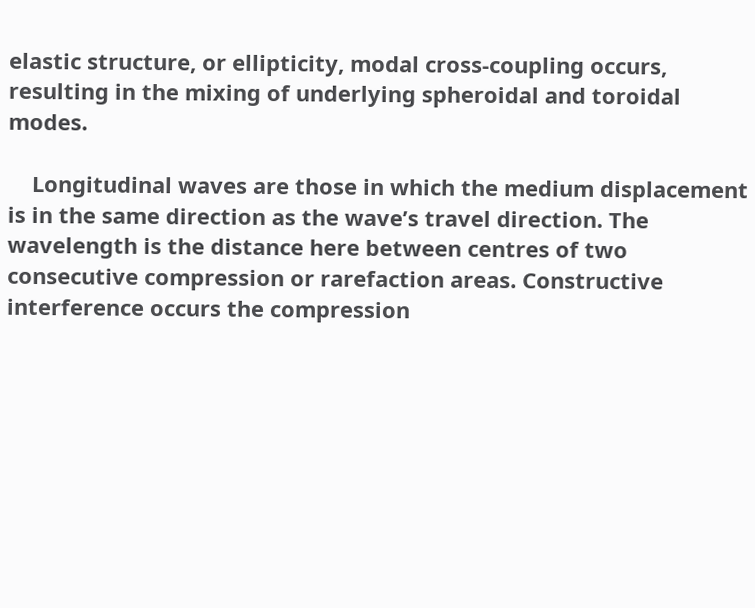elastic structure, or ellipticity, modal cross-coupling occurs, resulting in the mixing of underlying spheroidal and toroidal modes.

    Longitudinal waves are those in which the medium displacement is in the same direction as the wave’s travel direction. The wavelength is the distance here between centres of two consecutive compression or rarefaction areas. Constructive interference occurs the compression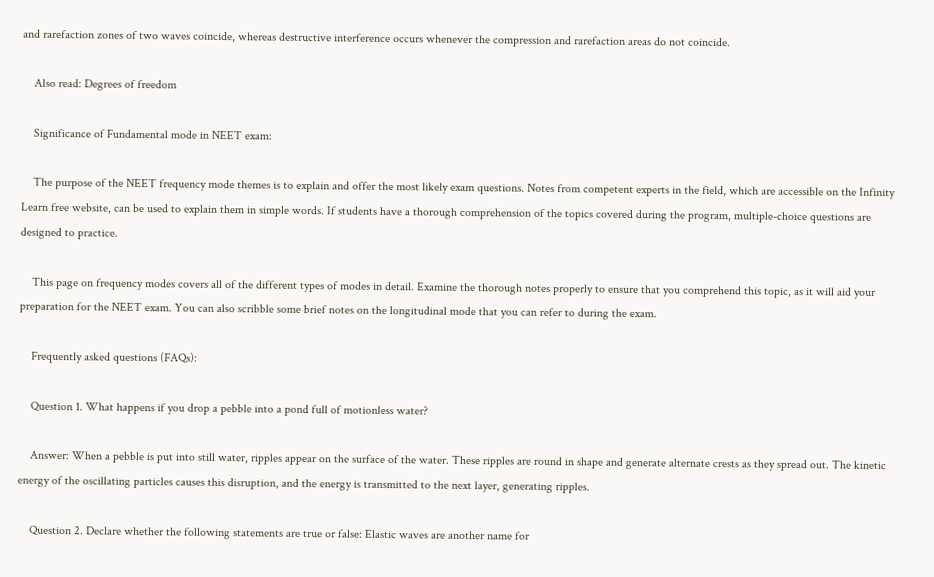and rarefaction zones of two waves coincide, whereas destructive interference occurs whenever the compression and rarefaction areas do not coincide.

    Also read: Degrees of freedom

    Significance of Fundamental mode in NEET exam:

    The purpose of the NEET frequency mode themes is to explain and offer the most likely exam questions. Notes from competent experts in the field, which are accessible on the Infinity Learn free website, can be used to explain them in simple words. If students have a thorough comprehension of the topics covered during the program, multiple-choice questions are designed to practice.

    This page on frequency modes covers all of the different types of modes in detail. Examine the thorough notes properly to ensure that you comprehend this topic, as it will aid your preparation for the NEET exam. You can also scribble some brief notes on the longitudinal mode that you can refer to during the exam.

    Frequently asked questions (FAQs):

    Question 1. What happens if you drop a pebble into a pond full of motionless water?

    Answer: When a pebble is put into still water, ripples appear on the surface of the water. These ripples are round in shape and generate alternate crests as they spread out. The kinetic energy of the oscillating particles causes this disruption, and the energy is transmitted to the next layer, generating ripples.

    Question 2. Declare whether the following statements are true or false: Elastic waves are another name for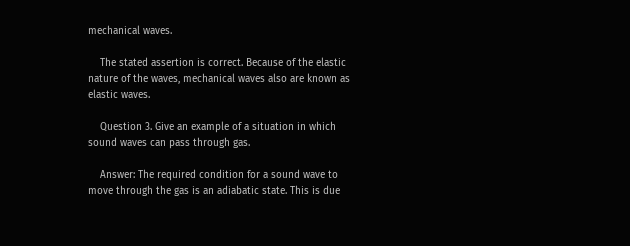mechanical waves.

    The stated assertion is correct. Because of the elastic nature of the waves, mechanical waves also are known as elastic waves.

    Question 3. Give an example of a situation in which sound waves can pass through gas.

    Answer: The required condition for a sound wave to move through the gas is an adiabatic state. This is due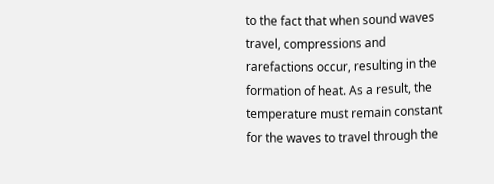to the fact that when sound waves travel, compressions and rarefactions occur, resulting in the formation of heat. As a result, the temperature must remain constant for the waves to travel through the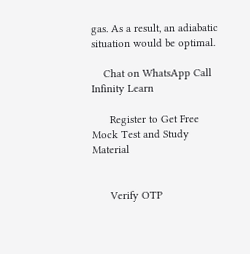gas. As a result, an adiabatic situation would be optimal.

    Chat on WhatsApp Call Infinity Learn

      Register to Get Free Mock Test and Study Material


      Verify OTP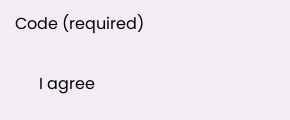Code (required)

      I agree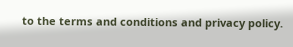to the terms and conditions and privacy policy.